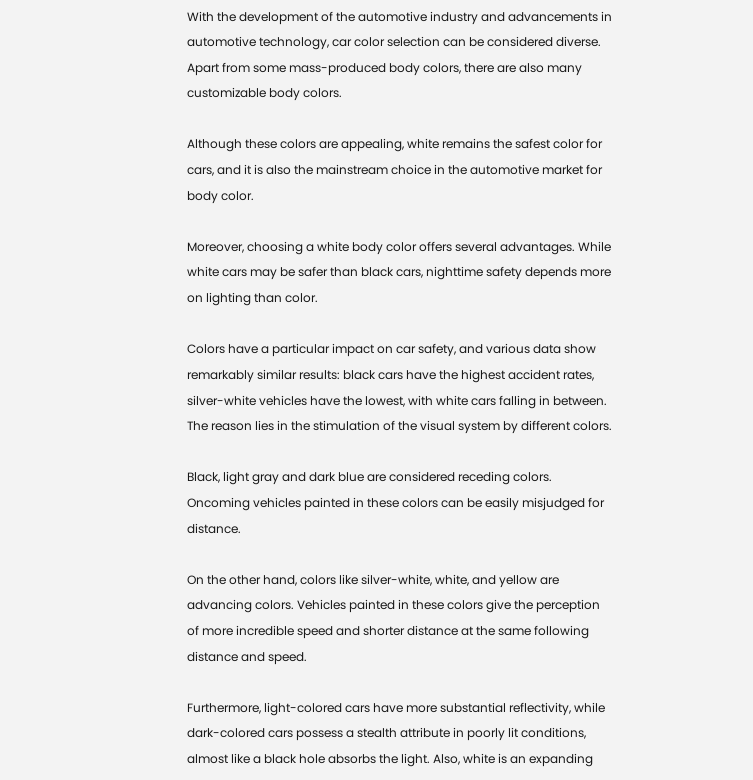With the development of the automotive industry and advancements in automotive technology, car color selection can be considered diverse. Apart from some mass-produced body colors, there are also many customizable body colors.

Although these colors are appealing, white remains the safest color for cars, and it is also the mainstream choice in the automotive market for body color.

Moreover, choosing a white body color offers several advantages. While white cars may be safer than black cars, nighttime safety depends more on lighting than color.

Colors have a particular impact on car safety, and various data show remarkably similar results: black cars have the highest accident rates, silver-white vehicles have the lowest, with white cars falling in between. The reason lies in the stimulation of the visual system by different colors.

Black, light gray and dark blue are considered receding colors. Oncoming vehicles painted in these colors can be easily misjudged for distance.

On the other hand, colors like silver-white, white, and yellow are advancing colors. Vehicles painted in these colors give the perception of more incredible speed and shorter distance at the same following distance and speed.

Furthermore, light-colored cars have more substantial reflectivity, while dark-colored cars possess a stealth attribute in poorly lit conditions, almost like a black hole absorbs the light. Also, white is an expanding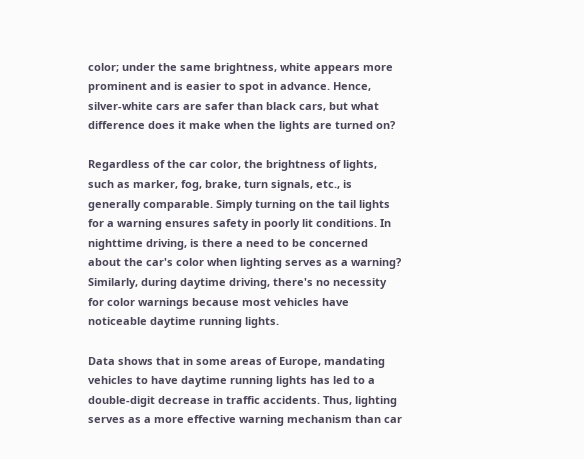color; under the same brightness, white appears more prominent and is easier to spot in advance. Hence, silver-white cars are safer than black cars, but what difference does it make when the lights are turned on?

Regardless of the car color, the brightness of lights, such as marker, fog, brake, turn signals, etc., is generally comparable. Simply turning on the tail lights for a warning ensures safety in poorly lit conditions. In nighttime driving, is there a need to be concerned about the car's color when lighting serves as a warning? Similarly, during daytime driving, there's no necessity for color warnings because most vehicles have noticeable daytime running lights.

Data shows that in some areas of Europe, mandating vehicles to have daytime running lights has led to a double-digit decrease in traffic accidents. Thus, lighting serves as a more effective warning mechanism than car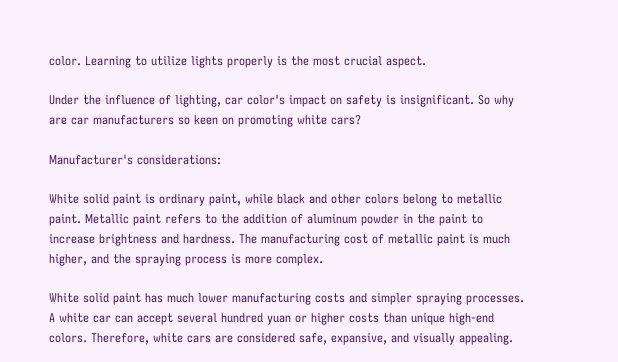color. Learning to utilize lights properly is the most crucial aspect.

Under the influence of lighting, car color's impact on safety is insignificant. So why are car manufacturers so keen on promoting white cars?

Manufacturer's considerations:

White solid paint is ordinary paint, while black and other colors belong to metallic paint. Metallic paint refers to the addition of aluminum powder in the paint to increase brightness and hardness. The manufacturing cost of metallic paint is much higher, and the spraying process is more complex.

White solid paint has much lower manufacturing costs and simpler spraying processes. A white car can accept several hundred yuan or higher costs than unique high-end colors. Therefore, white cars are considered safe, expansive, and visually appealing.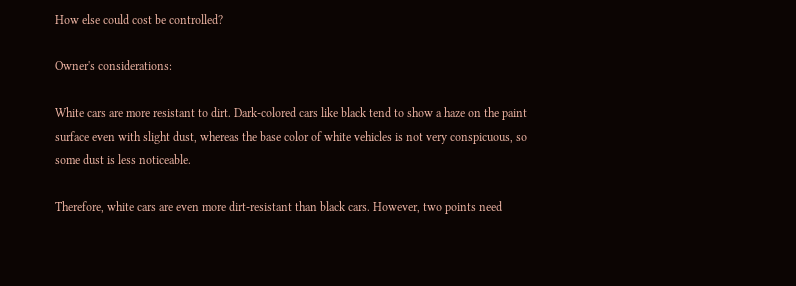How else could cost be controlled?

Owner's considerations:

White cars are more resistant to dirt. Dark-colored cars like black tend to show a haze on the paint surface even with slight dust, whereas the base color of white vehicles is not very conspicuous, so some dust is less noticeable.

Therefore, white cars are even more dirt-resistant than black cars. However, two points need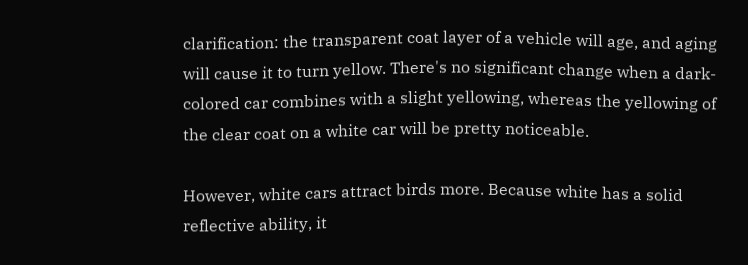clarification: the transparent coat layer of a vehicle will age, and aging will cause it to turn yellow. There's no significant change when a dark-colored car combines with a slight yellowing, whereas the yellowing of the clear coat on a white car will be pretty noticeable.

However, white cars attract birds more. Because white has a solid reflective ability, it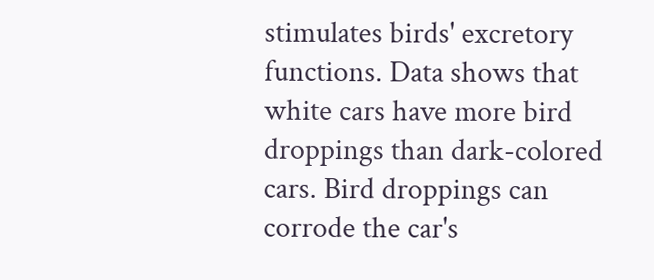stimulates birds' excretory functions. Data shows that white cars have more bird droppings than dark-colored cars. Bird droppings can corrode the car's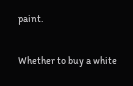paint.

Whether to buy a white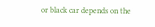or black car depends on the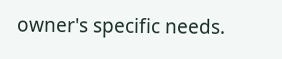owner's specific needs.